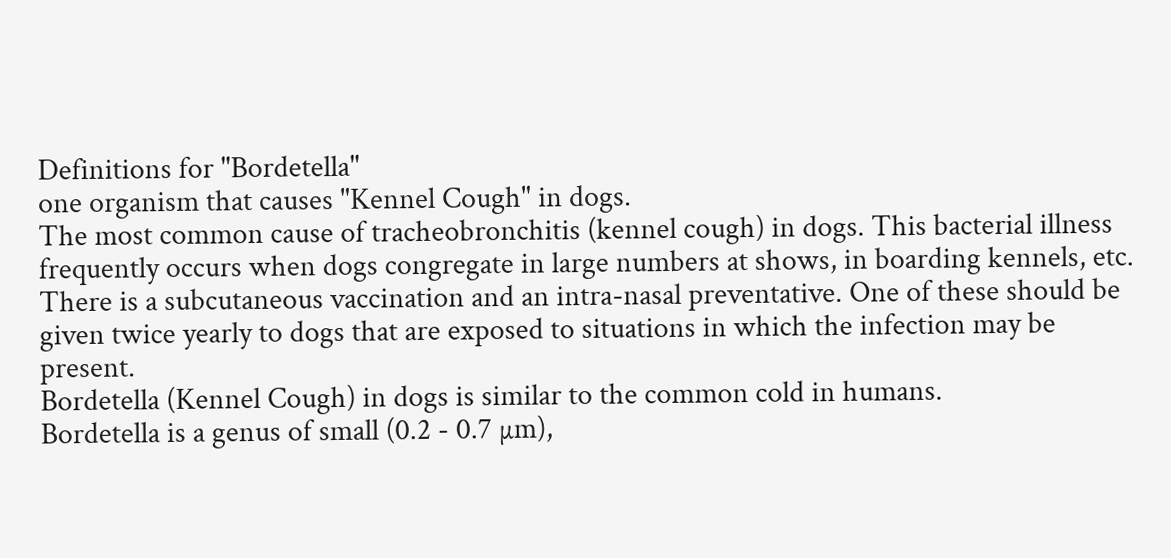Definitions for "Bordetella"
one organism that causes "Kennel Cough" in dogs.
The most common cause of tracheobronchitis (kennel cough) in dogs. This bacterial illness frequently occurs when dogs congregate in large numbers at shows, in boarding kennels, etc. There is a subcutaneous vaccination and an intra-nasal preventative. One of these should be given twice yearly to dogs that are exposed to situations in which the infection may be present.
Bordetella (Kennel Cough) in dogs is similar to the common cold in humans.
Bordetella is a genus of small (0.2 - 0.7 µm),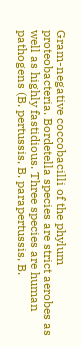Gram-negative coccobacilli of the phylum proteobacteria. Bordetella species are strict aerobes as well as highly fastidious. Three species are human pathogens (B. pertussis, B. parapertussis, B.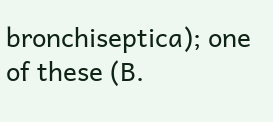bronchiseptica); one of these (B.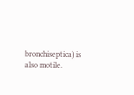bronchiseptica) is also motile.